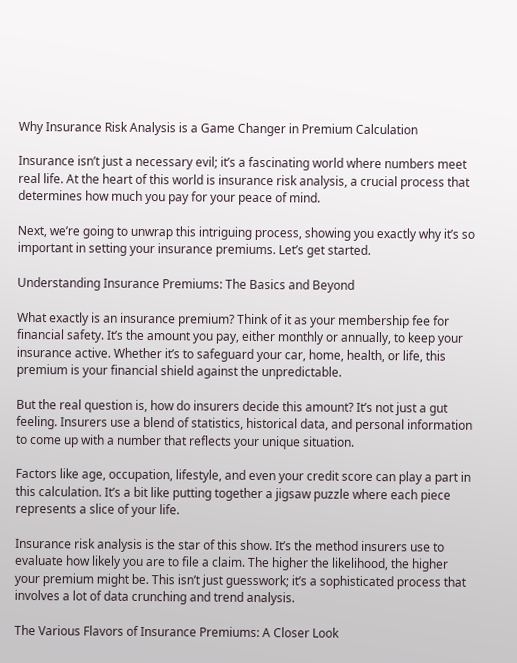Why Insurance Risk Analysis is a Game Changer in Premium Calculation

Insurance isn’t just a necessary evil; it’s a fascinating world where numbers meet real life. At the heart of this world is insurance risk analysis, a crucial process that determines how much you pay for your peace of mind.

Next, we’re going to unwrap this intriguing process, showing you exactly why it’s so important in setting your insurance premiums. Let’s get started.

Understanding Insurance Premiums: The Basics and Beyond

What exactly is an insurance premium? Think of it as your membership fee for financial safety. It’s the amount you pay, either monthly or annually, to keep your insurance active. Whether it’s to safeguard your car, home, health, or life, this premium is your financial shield against the unpredictable.

But the real question is, how do insurers decide this amount? It’s not just a gut feeling. Insurers use a blend of statistics, historical data, and personal information to come up with a number that reflects your unique situation.

Factors like age, occupation, lifestyle, and even your credit score can play a part in this calculation. It’s a bit like putting together a jigsaw puzzle where each piece represents a slice of your life.

Insurance risk analysis is the star of this show. It’s the method insurers use to evaluate how likely you are to file a claim. The higher the likelihood, the higher your premium might be. This isn’t just guesswork; it’s a sophisticated process that involves a lot of data crunching and trend analysis.

The Various Flavors of Insurance Premiums: A Closer Look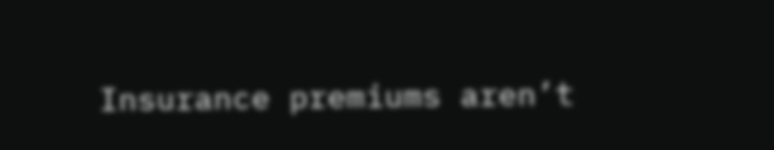Insurance premiums aren’t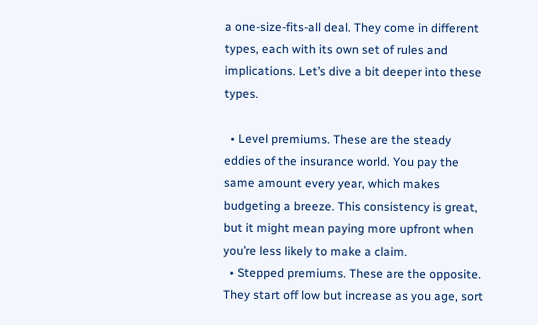a one-size-fits-all deal. They come in different types, each with its own set of rules and implications. Let’s dive a bit deeper into these types.

  • Level premiums. These are the steady eddies of the insurance world. You pay the same amount every year, which makes budgeting a breeze. This consistency is great, but it might mean paying more upfront when you’re less likely to make a claim.
  • Stepped premiums. These are the opposite. They start off low but increase as you age, sort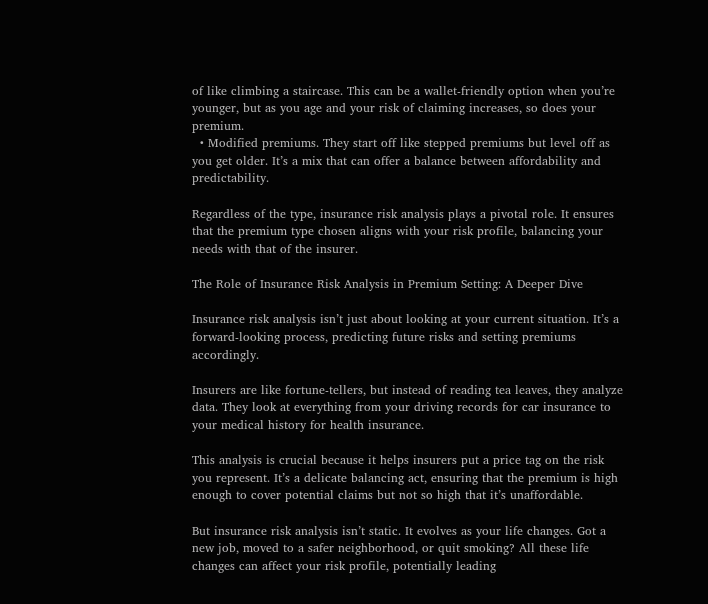of like climbing a staircase. This can be a wallet-friendly option when you’re younger, but as you age and your risk of claiming increases, so does your premium.
  • Modified premiums. They start off like stepped premiums but level off as you get older. It’s a mix that can offer a balance between affordability and predictability.

Regardless of the type, insurance risk analysis plays a pivotal role. It ensures that the premium type chosen aligns with your risk profile, balancing your needs with that of the insurer.

The Role of Insurance Risk Analysis in Premium Setting: A Deeper Dive

Insurance risk analysis isn’t just about looking at your current situation. It’s a forward-looking process, predicting future risks and setting premiums accordingly.

Insurers are like fortune-tellers, but instead of reading tea leaves, they analyze data. They look at everything from your driving records for car insurance to your medical history for health insurance.

This analysis is crucial because it helps insurers put a price tag on the risk you represent. It’s a delicate balancing act, ensuring that the premium is high enough to cover potential claims but not so high that it’s unaffordable.

But insurance risk analysis isn’t static. It evolves as your life changes. Got a new job, moved to a safer neighborhood, or quit smoking? All these life changes can affect your risk profile, potentially leading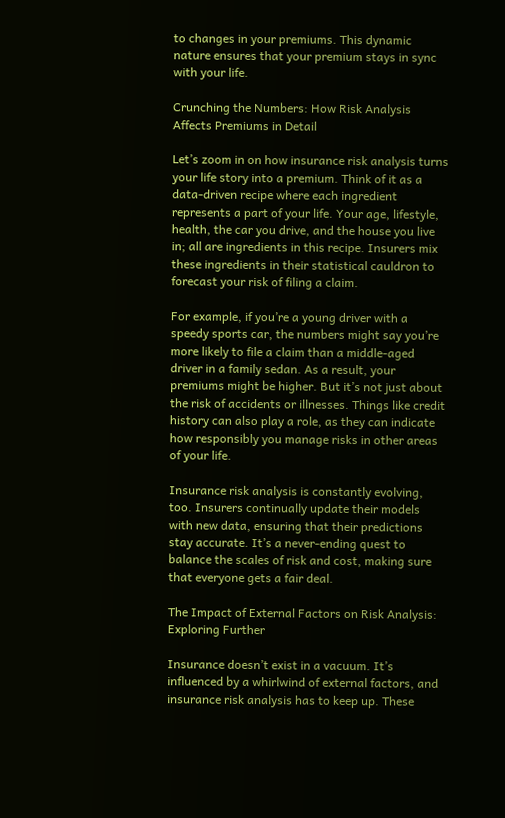to changes in your premiums. This dynamic nature ensures that your premium stays in sync with your life.

Crunching the Numbers: How Risk Analysis Affects Premiums in Detail

Let’s zoom in on how insurance risk analysis turns your life story into a premium. Think of it as a data-driven recipe where each ingredient represents a part of your life. Your age, lifestyle, health, the car you drive, and the house you live in; all are ingredients in this recipe. Insurers mix these ingredients in their statistical cauldron to forecast your risk of filing a claim.

For example, if you’re a young driver with a speedy sports car, the numbers might say you’re more likely to file a claim than a middle-aged driver in a family sedan. As a result, your premiums might be higher. But it’s not just about the risk of accidents or illnesses. Things like credit history can also play a role, as they can indicate how responsibly you manage risks in other areas of your life.

Insurance risk analysis is constantly evolving, too. Insurers continually update their models with new data, ensuring that their predictions stay accurate. It’s a never-ending quest to balance the scales of risk and cost, making sure that everyone gets a fair deal.

The Impact of External Factors on Risk Analysis: Exploring Further

Insurance doesn’t exist in a vacuum. It’s influenced by a whirlwind of external factors, and insurance risk analysis has to keep up. These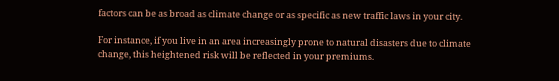factors can be as broad as climate change or as specific as new traffic laws in your city.

For instance, if you live in an area increasingly prone to natural disasters due to climate change, this heightened risk will be reflected in your premiums.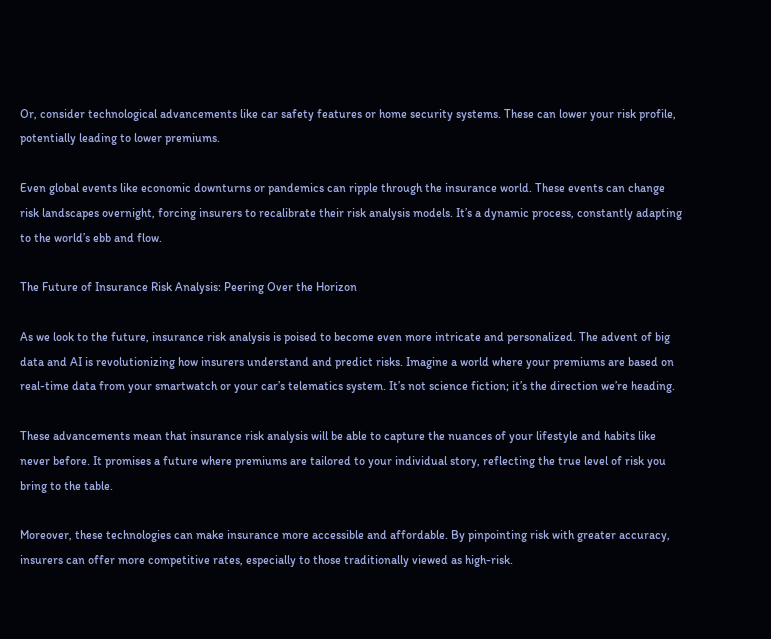Or, consider technological advancements like car safety features or home security systems. These can lower your risk profile, potentially leading to lower premiums.

Even global events like economic downturns or pandemics can ripple through the insurance world. These events can change risk landscapes overnight, forcing insurers to recalibrate their risk analysis models. It’s a dynamic process, constantly adapting to the world’s ebb and flow.

The Future of Insurance Risk Analysis: Peering Over the Horizon

As we look to the future, insurance risk analysis is poised to become even more intricate and personalized. The advent of big data and AI is revolutionizing how insurers understand and predict risks. Imagine a world where your premiums are based on real-time data from your smartwatch or your car’s telematics system. It’s not science fiction; it’s the direction we’re heading.

These advancements mean that insurance risk analysis will be able to capture the nuances of your lifestyle and habits like never before. It promises a future where premiums are tailored to your individual story, reflecting the true level of risk you bring to the table.

Moreover, these technologies can make insurance more accessible and affordable. By pinpointing risk with greater accuracy, insurers can offer more competitive rates, especially to those traditionally viewed as high-risk.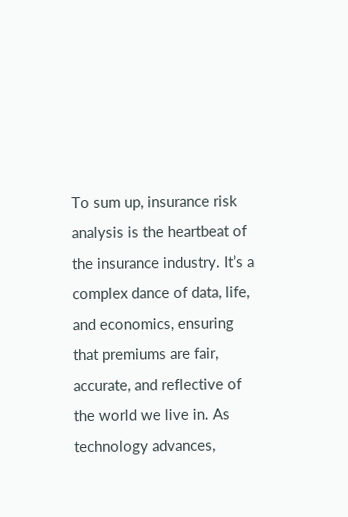To sum up, insurance risk analysis is the heartbeat of the insurance industry. It’s a complex dance of data, life, and economics, ensuring that premiums are fair, accurate, and reflective of the world we live in. As technology advances,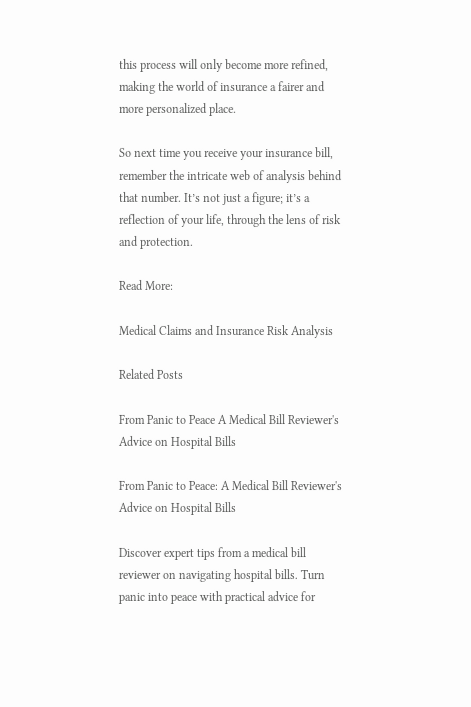this process will only become more refined, making the world of insurance a fairer and more personalized place.

So next time you receive your insurance bill, remember the intricate web of analysis behind that number. It’s not just a figure; it’s a reflection of your life, through the lens of risk and protection.

Read More:

Medical Claims and Insurance Risk Analysis

Related Posts

From Panic to Peace A Medical Bill Reviewer's Advice on Hospital Bills

From Panic to Peace: A Medical Bill Reviewer's Advice on Hospital Bills

Discover expert tips from a medical bill reviewer on navigating hospital bills. Turn panic into peace with practical advice for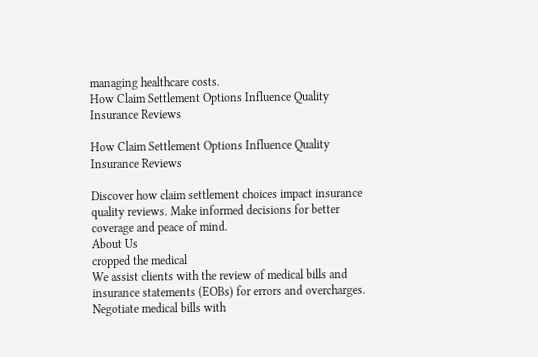managing healthcare costs.
How Claim Settlement Options Influence Quality Insurance Reviews

How Claim Settlement Options Influence Quality Insurance Reviews

Discover how claim settlement choices impact insurance quality reviews. Make informed decisions for better coverage and peace of mind.
About Us
cropped the medical
We assist clients with the review of medical bills and insurance statements (EOBs) for errors and overcharges. Negotiate medical bills with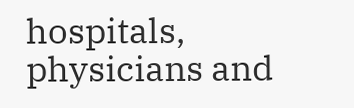hospitals, physicians and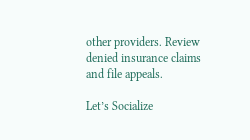other providers. Review denied insurance claims and file appeals.

Let’s Socialize